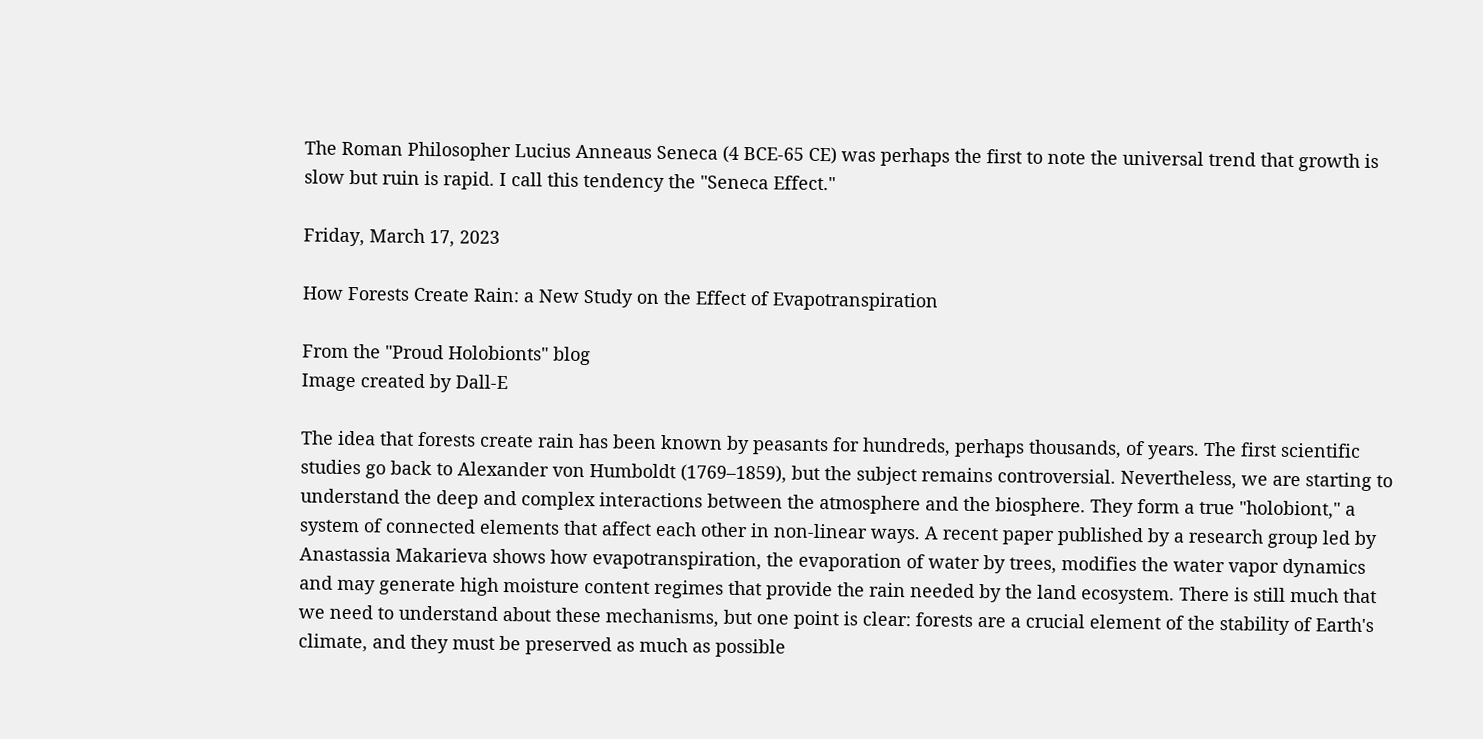The Roman Philosopher Lucius Anneaus Seneca (4 BCE-65 CE) was perhaps the first to note the universal trend that growth is slow but ruin is rapid. I call this tendency the "Seneca Effect."

Friday, March 17, 2023

How Forests Create Rain: a New Study on the Effect of Evapotranspiration

From the "Proud Holobionts" blog
Image created by Dall-E

The idea that forests create rain has been known by peasants for hundreds, perhaps thousands, of years. The first scientific studies go back to Alexander von Humboldt (1769–1859), but the subject remains controversial. Nevertheless, we are starting to understand the deep and complex interactions between the atmosphere and the biosphere. They form a true "holobiont," a system of connected elements that affect each other in non-linear ways. A recent paper published by a research group led by Anastassia Makarieva shows how evapotranspiration, the evaporation of water by trees, modifies the water vapor dynamics and may generate high moisture content regimes that provide the rain needed by the land ecosystem. There is still much that we need to understand about these mechanisms, but one point is clear: forests are a crucial element of the stability of Earth's climate, and they must be preserved as much as possible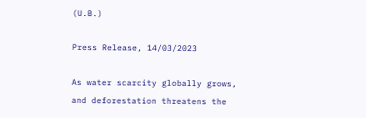(U.B.)

Press Release, 14/03/2023

As water scarcity globally grows, and deforestation threatens the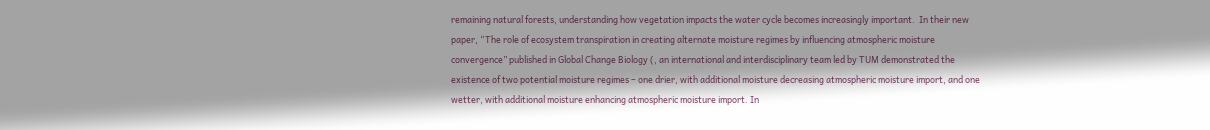remaining natural forests, understanding how vegetation impacts the water cycle becomes increasingly important.  In their new paper, “The role of ecosystem transpiration in creating alternate moisture regimes by influencing atmospheric moisture convergence” published in Global Change Biology (, an international and interdisciplinary team led by TUM demonstrated the existence of two potential moisture regimes – one drier, with additional moisture decreasing atmospheric moisture import, and one wetter, with additional moisture enhancing atmospheric moisture import. In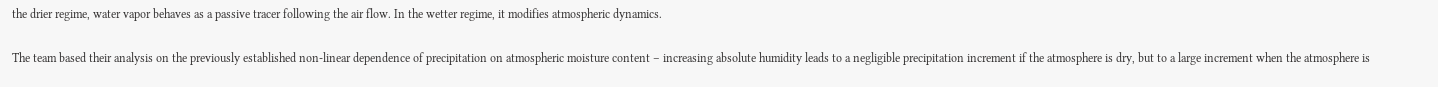the drier regime, water vapor behaves as a passive tracer following the air flow. In the wetter regime, it modifies atmospheric dynamics.

The team based their analysis on the previously established non-linear dependence of precipitation on atmospheric moisture content – increasing absolute humidity leads to a negligible precipitation increment if the atmosphere is dry, but to a large increment when the atmosphere is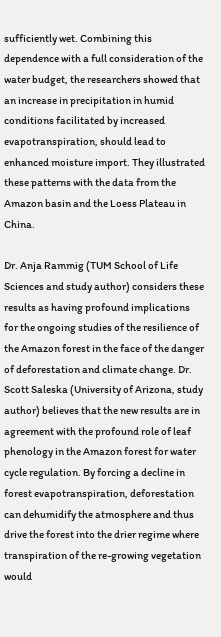sufficiently wet. Combining this dependence with a full consideration of the water budget, the researchers showed that an increase in precipitation in humid conditions facilitated by increased evapotranspiration, should lead to enhanced moisture import. They illustrated these patterns with the data from the Amazon basin and the Loess Plateau in China.

Dr. Anja Rammig (TUM School of Life Sciences and study author) considers these results as having profound implications for the ongoing studies of the resilience of the Amazon forest in the face of the danger of deforestation and climate change. Dr. Scott Saleska (University of Arizona, study author) believes that the new results are in agreement with the profound role of leaf phenology in the Amazon forest for water cycle regulation. By forcing a decline in forest evapotranspiration, deforestation can dehumidify the atmosphere and thus drive the forest into the drier regime where transpiration of the re-growing vegetation would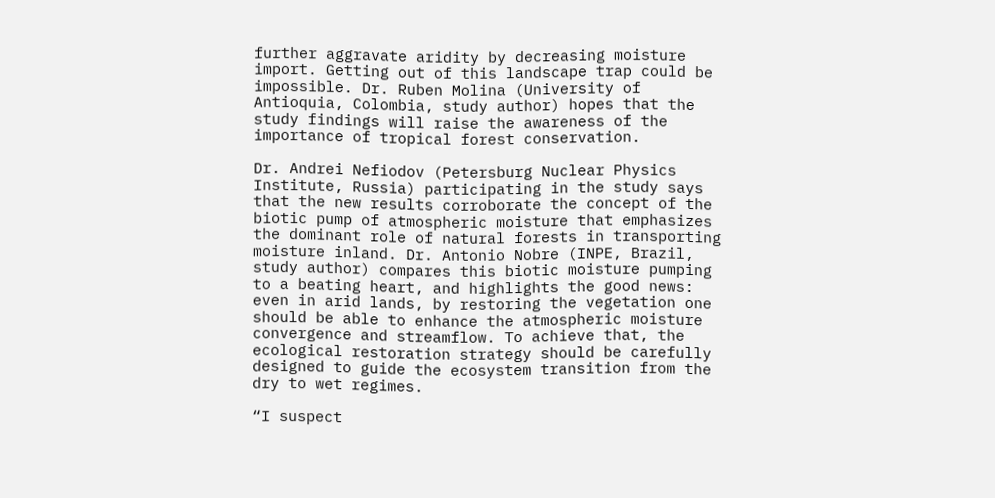further aggravate aridity by decreasing moisture import. Getting out of this landscape trap could be impossible. Dr. Ruben Molina (University of Antioquia, Colombia, study author) hopes that the study findings will raise the awareness of the importance of tropical forest conservation.

Dr. Andrei Nefiodov (Petersburg Nuclear Physics Institute, Russia) participating in the study says that the new results corroborate the concept of the biotic pump of atmospheric moisture that emphasizes the dominant role of natural forests in transporting moisture inland. Dr. Antonio Nobre (INPE, Brazil, study author) compares this biotic moisture pumping to a beating heart, and highlights the good news: even in arid lands, by restoring the vegetation one should be able to enhance the atmospheric moisture convergence and streamflow. To achieve that, the ecological restoration strategy should be carefully designed to guide the ecosystem transition from the dry to wet regimes.

“I suspect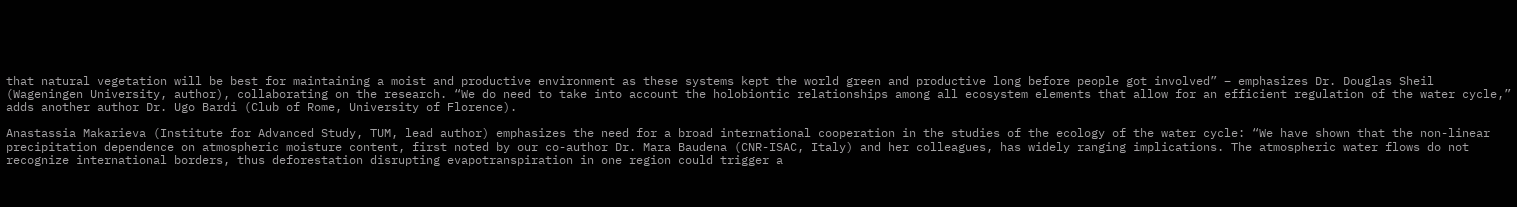that natural vegetation will be best for maintaining a moist and productive environment as these systems kept the world green and productive long before people got involved” – emphasizes Dr. Douglas Sheil (Wageningen University, author), collaborating on the research. “We do need to take into account the holobiontic relationships among all ecosystem elements that allow for an efficient regulation of the water cycle,” adds another author Dr. Ugo Bardi (Club of Rome, University of Florence).

Anastassia Makarieva (Institute for Advanced Study, TUM, lead author) emphasizes the need for a broad international cooperation in the studies of the ecology of the water cycle: “We have shown that the non-linear precipitation dependence on atmospheric moisture content, first noted by our co-author Dr. Mara Baudena (CNR-ISAC, Italy) and her colleagues, has widely ranging implications. The atmospheric water flows do not recognize international borders, thus deforestation disrupting evapotranspiration in one region could trigger a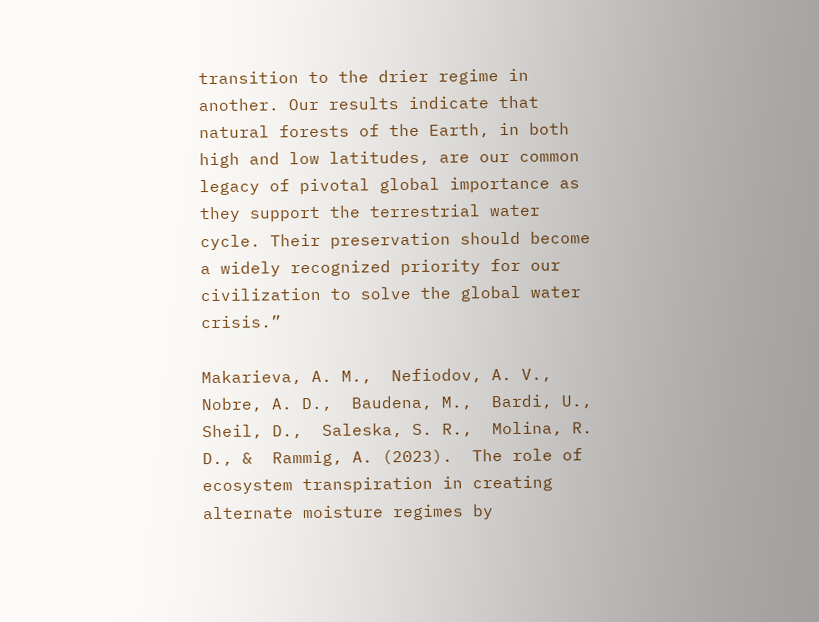transition to the drier regime in another. Our results indicate that natural forests of the Earth, in both high and low latitudes, are our common legacy of pivotal global importance as they support the terrestrial water cycle. Their preservation should become a widely recognized priority for our civilization to solve the global water crisis.”

Makarieva, A. M.,  Nefiodov, A. V.,  Nobre, A. D.,  Baudena, M.,  Bardi, U.,  Sheil, D.,  Saleska, S. R.,  Molina, R. D., &  Rammig, A. (2023).  The role of ecosystem transpiration in creating alternate moisture regimes by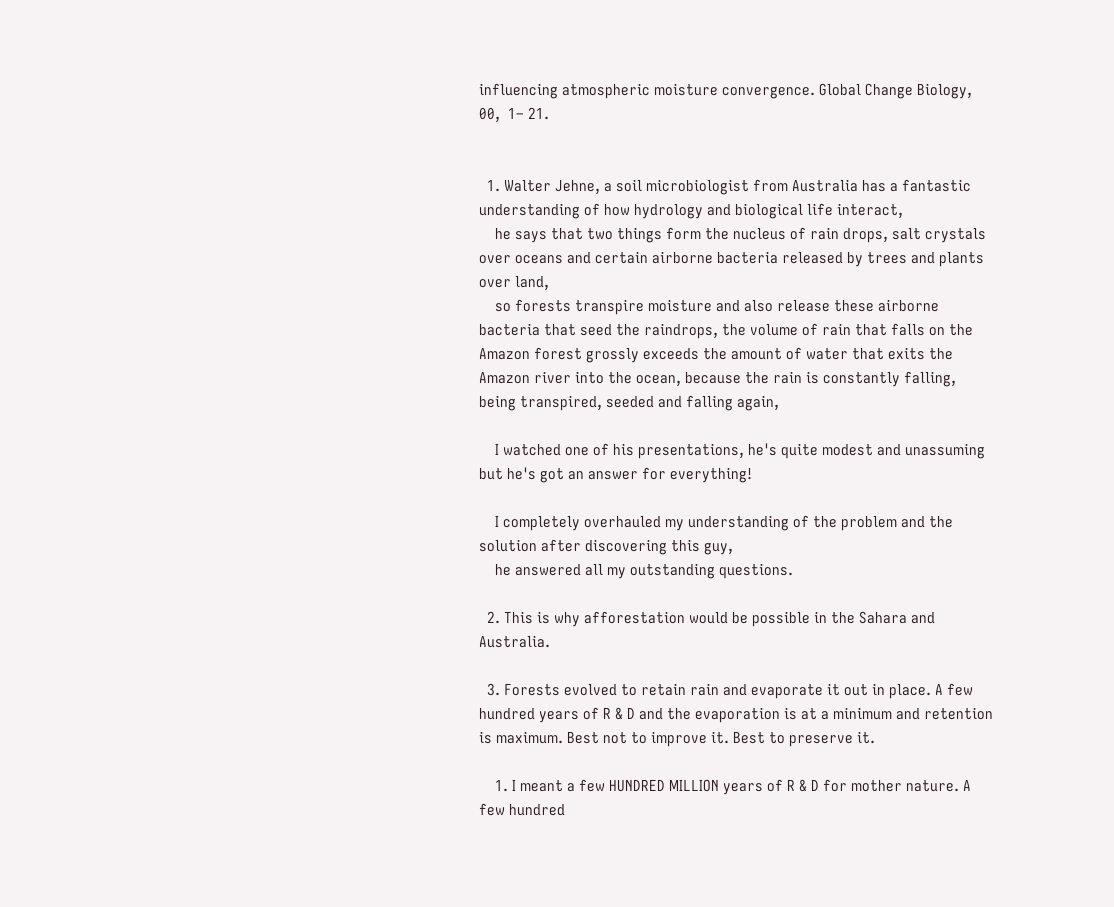influencing atmospheric moisture convergence. Global Change Biology,  00,  1– 21.


  1. Walter Jehne, a soil microbiologist from Australia has a fantastic understanding of how hydrology and biological life interact,
    he says that two things form the nucleus of rain drops, salt crystals over oceans and certain airborne bacteria released by trees and plants over land,
    so forests transpire moisture and also release these airborne bacteria that seed the raindrops, the volume of rain that falls on the Amazon forest grossly exceeds the amount of water that exits the Amazon river into the ocean, because the rain is constantly falling, being transpired, seeded and falling again,

    I watched one of his presentations, he's quite modest and unassuming but he's got an answer for everything!

    I completely overhauled my understanding of the problem and the solution after discovering this guy,
    he answered all my outstanding questions.

  2. This is why afforestation would be possible in the Sahara and Australia.

  3. Forests evolved to retain rain and evaporate it out in place. A few hundred years of R & D and the evaporation is at a minimum and retention is maximum. Best not to improve it. Best to preserve it.

    1. I meant a few HUNDRED MILLION years of R & D for mother nature. A few hundred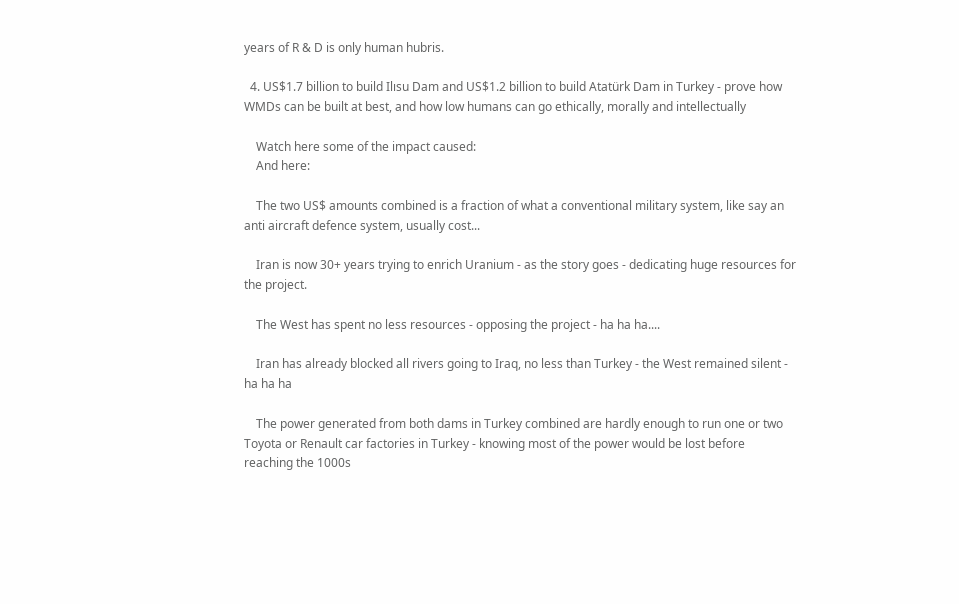years of R & D is only human hubris.

  4. US$1.7 billion to build Ilısu Dam and US$1.2 billion to build Atatürk Dam in Turkey - prove how WMDs can be built at best, and how low humans can go ethically, morally and intellectually

    Watch here some of the impact caused:
    And here:

    The two US$ amounts combined is a fraction of what a conventional military system, like say an anti aircraft defence system, usually cost...

    Iran is now 30+ years trying to enrich Uranium - as the story goes - dedicating huge resources for the project.

    The West has spent no less resources - opposing the project - ha ha ha....

    Iran has already blocked all rivers going to Iraq, no less than Turkey - the West remained silent - ha ha ha

    The power generated from both dams in Turkey combined are hardly enough to run one or two Toyota or Renault car factories in Turkey - knowing most of the power would be lost before reaching the 1000s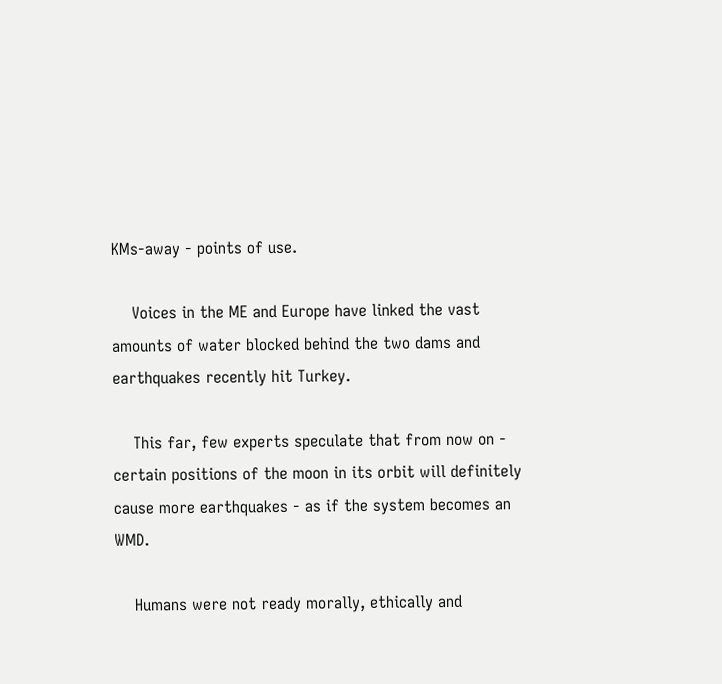KMs-away - points of use.

    Voices in the ME and Europe have linked the vast amounts of water blocked behind the two dams and earthquakes recently hit Turkey.

    This far, few experts speculate that from now on - certain positions of the moon in its orbit will definitely cause more earthquakes - as if the system becomes an WMD.

    Humans were not ready morally, ethically and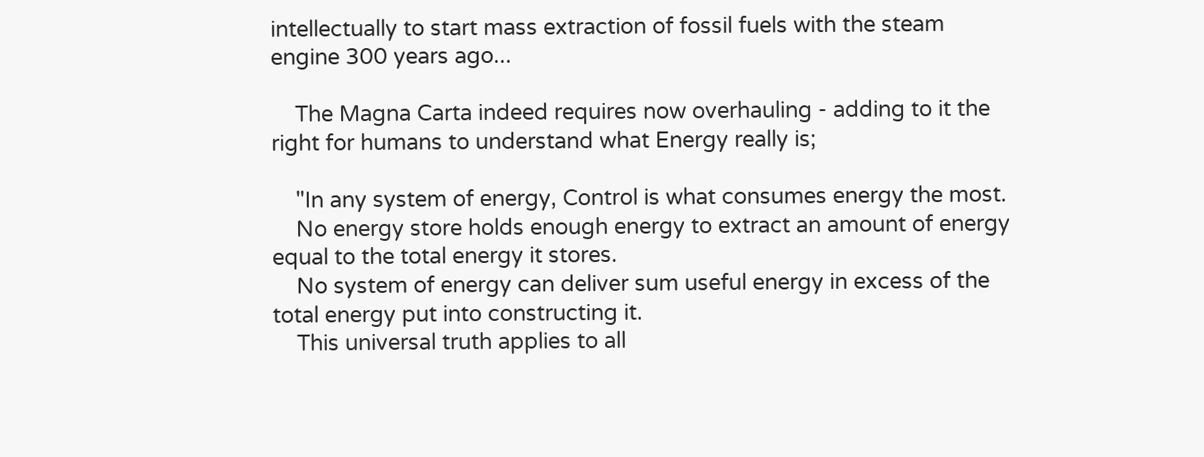intellectually to start mass extraction of fossil fuels with the steam engine 300 years ago...

    The Magna Carta indeed requires now overhauling - adding to it the right for humans to understand what Energy really is;

    "In any system of energy, Control is what consumes energy the most.
    No energy store holds enough energy to extract an amount of energy equal to the total energy it stores.
    No system of energy can deliver sum useful energy in excess of the total energy put into constructing it.
    This universal truth applies to all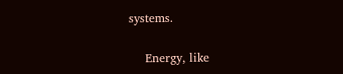systems.

    Energy, like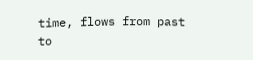time, flows from past to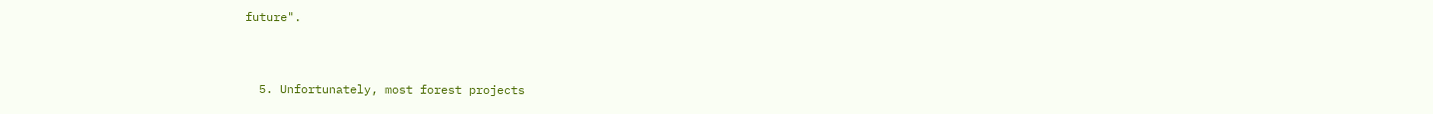future".


  5. Unfortunately, most forest projects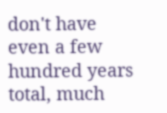don't have even a few hundred years total, much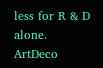less for R & D alone. ArtDeco